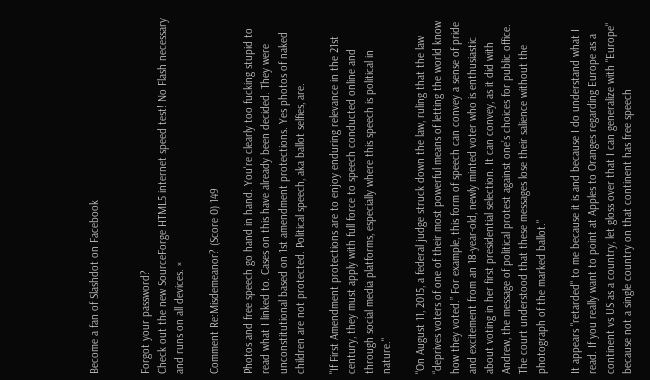Become a fan of Slashdot on Facebook


Forgot your password?
Check out the new SourceForge HTML5 internet speed test! No Flash necessary and runs on all devices. ×

Comment Re:Misdemeanor? (Score 0) 149

Photos and free speech go hand in hand. You're clearly too fucking stupid to read what I linked to. Cases on this have already been decided. They were unconstitutional based on 1st amendment protections. Yes photos of naked children are not protected. Political speech, aka ballot selfies, are.

"If First Amendment protections are to enjoy enduring relevance in the 21st century, they must apply with full force to speech conducted online and through social media platforms, especially where this speech is political in nature."

"On August 11, 2015, a federal judge struck down the law, ruling that the law “deprives voters of one of their most powerful means of letting the world know how they voted.” For example, this form of speech can convey a sense of pride and excitement from an 18-year-old, newly minted voter who is enthusiastic about voting in her first presidential selection. It can convey, as it did with Andrew, the message of political protest against one’s choices for public office. The court understood that these messages lose their salience without the photograph of the marked ballot."

It appears "retarded" to me because it is and because I do understand what I read. If you really want to point at Apples to Oranges regarding Europe as a continent vs US as a country, let gloss over that I can generalize with "Europe" because not a single country on that continent has free speech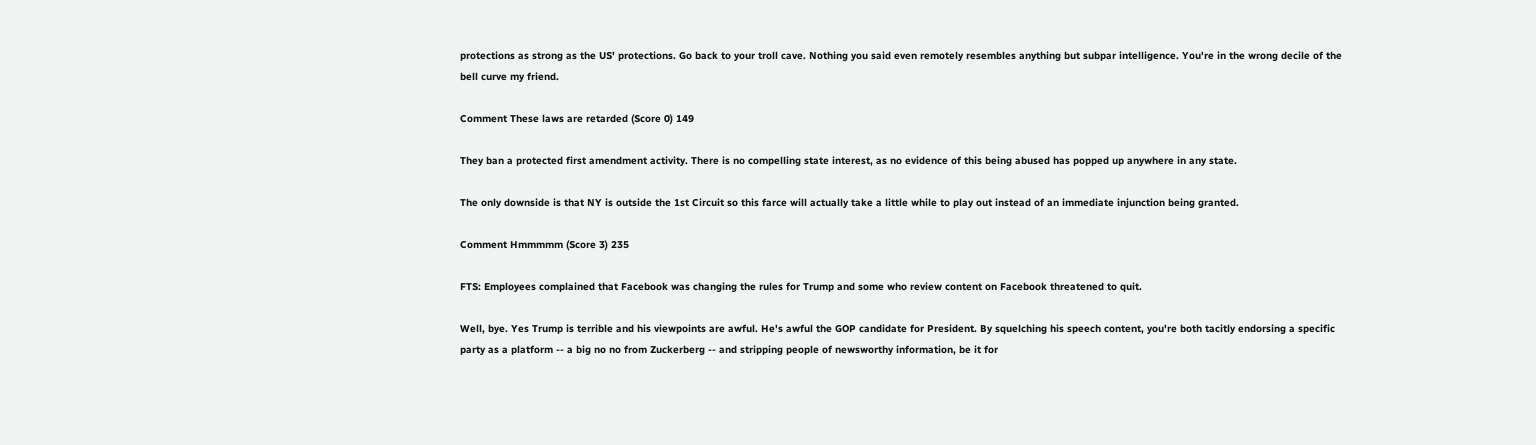protections as strong as the US' protections. Go back to your troll cave. Nothing you said even remotely resembles anything but subpar intelligence. You're in the wrong decile of the bell curve my friend.

Comment These laws are retarded (Score 0) 149

They ban a protected first amendment activity. There is no compelling state interest, as no evidence of this being abused has popped up anywhere in any state.

The only downside is that NY is outside the 1st Circuit so this farce will actually take a little while to play out instead of an immediate injunction being granted.

Comment Hmmmmm (Score 3) 235

FTS: Employees complained that Facebook was changing the rules for Trump and some who review content on Facebook threatened to quit.

Well, bye. Yes Trump is terrible and his viewpoints are awful. He's awful the GOP candidate for President. By squelching his speech content, you're both tacitly endorsing a specific party as a platform -- a big no no from Zuckerberg -- and stripping people of newsworthy information, be it for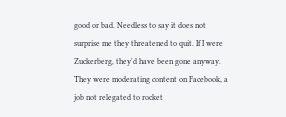good or bad. Needless to say it does not surprise me they threatened to quit. If I were Zuckerberg, they'd have been gone anyway. They were moderating content on Facebook, a job not relegated to rocket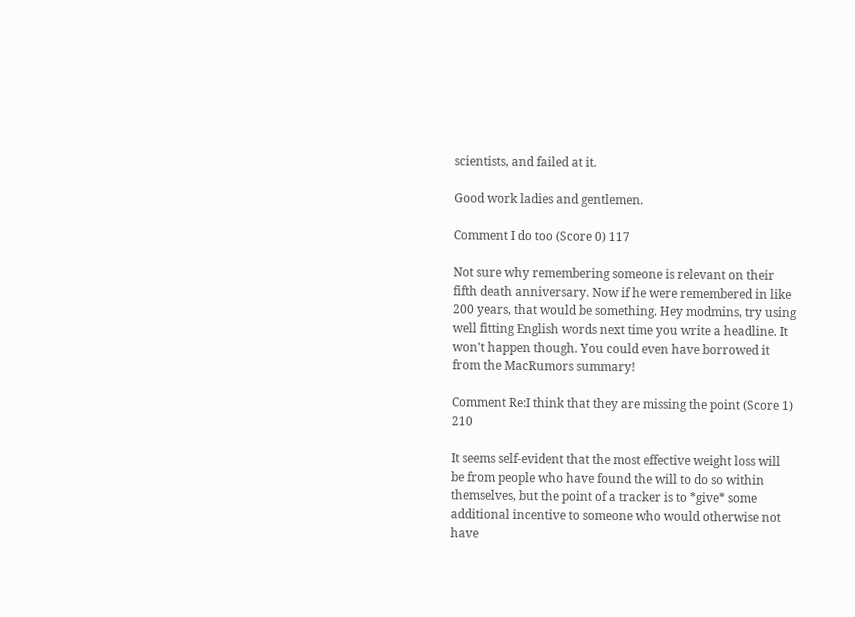scientists, and failed at it.

Good work ladies and gentlemen.

Comment I do too (Score 0) 117

Not sure why remembering someone is relevant on their fifth death anniversary. Now if he were remembered in like 200 years, that would be something. Hey modmins, try using well fitting English words next time you write a headline. It won't happen though. You could even have borrowed it from the MacRumors summary!

Comment Re:I think that they are missing the point (Score 1) 210

It seems self-evident that the most effective weight loss will be from people who have found the will to do so within themselves, but the point of a tracker is to *give* some additional incentive to someone who would otherwise not have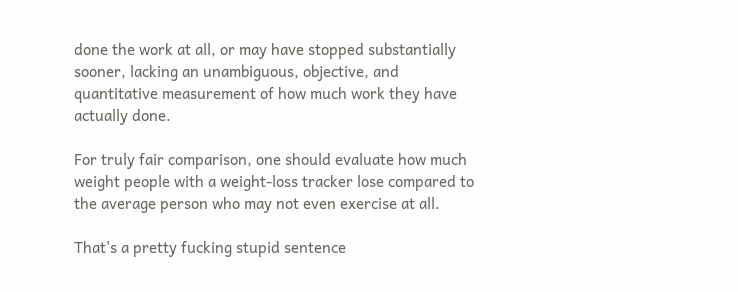done the work at all, or may have stopped substantially sooner, lacking an unambiguous, objective, and quantitative measurement of how much work they have actually done.

For truly fair comparison, one should evaluate how much weight people with a weight-loss tracker lose compared to the average person who may not even exercise at all.

That's a pretty fucking stupid sentence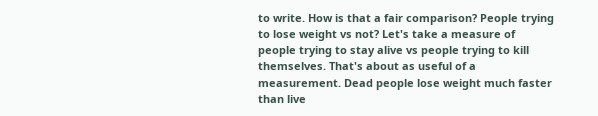to write. How is that a fair comparison? People trying to lose weight vs not? Let's take a measure of people trying to stay alive vs people trying to kill themselves. That's about as useful of a measurement. Dead people lose weight much faster than live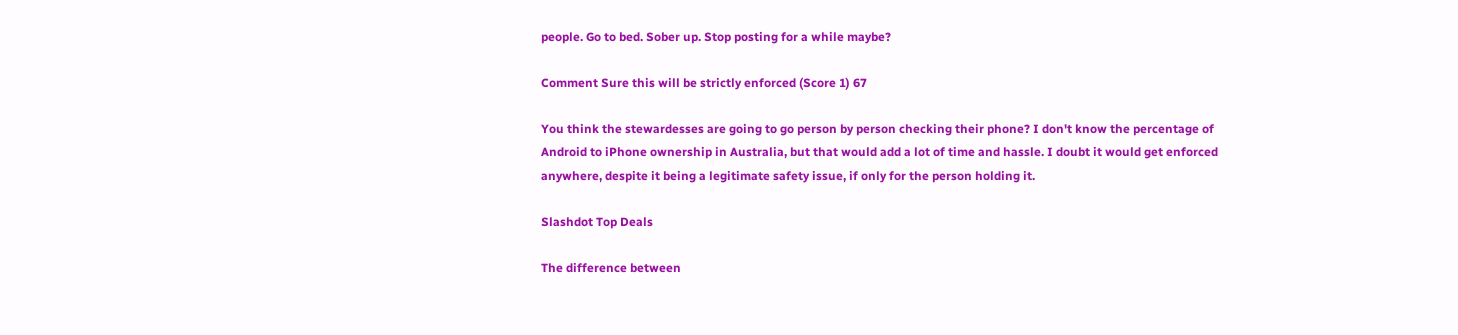people. Go to bed. Sober up. Stop posting for a while maybe?

Comment Sure this will be strictly enforced (Score 1) 67

You think the stewardesses are going to go person by person checking their phone? I don't know the percentage of Android to iPhone ownership in Australia, but that would add a lot of time and hassle. I doubt it would get enforced anywhere, despite it being a legitimate safety issue, if only for the person holding it.

Slashdot Top Deals

The difference between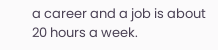a career and a job is about 20 hours a week.